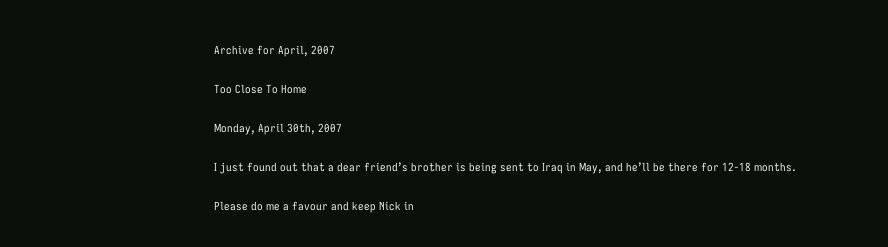Archive for April, 2007

Too Close To Home

Monday, April 30th, 2007

I just found out that a dear friend’s brother is being sent to Iraq in May, and he’ll be there for 12-18 months.

Please do me a favour and keep Nick in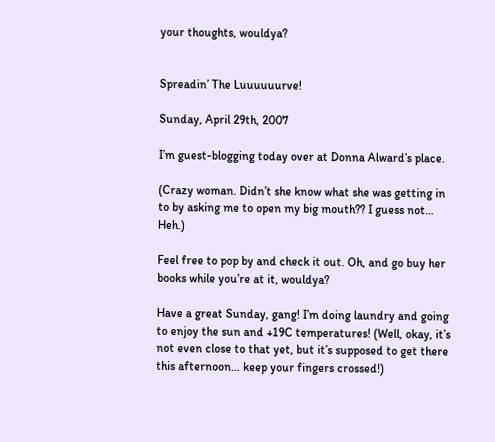your thoughts, wouldya?


Spreadin’ The Luuuuuurve!

Sunday, April 29th, 2007

I’m guest-blogging today over at Donna Alward’s place.

(Crazy woman. Didn’t she know what she was getting in to by asking me to open my big mouth?? I guess not… Heh.)

Feel free to pop by and check it out. Oh, and go buy her books while you’re at it, wouldya?

Have a great Sunday, gang! I’m doing laundry and going to enjoy the sun and +19C temperatures! (Well, okay, it’s not even close to that yet, but it’s supposed to get there this afternoon… keep your fingers crossed!)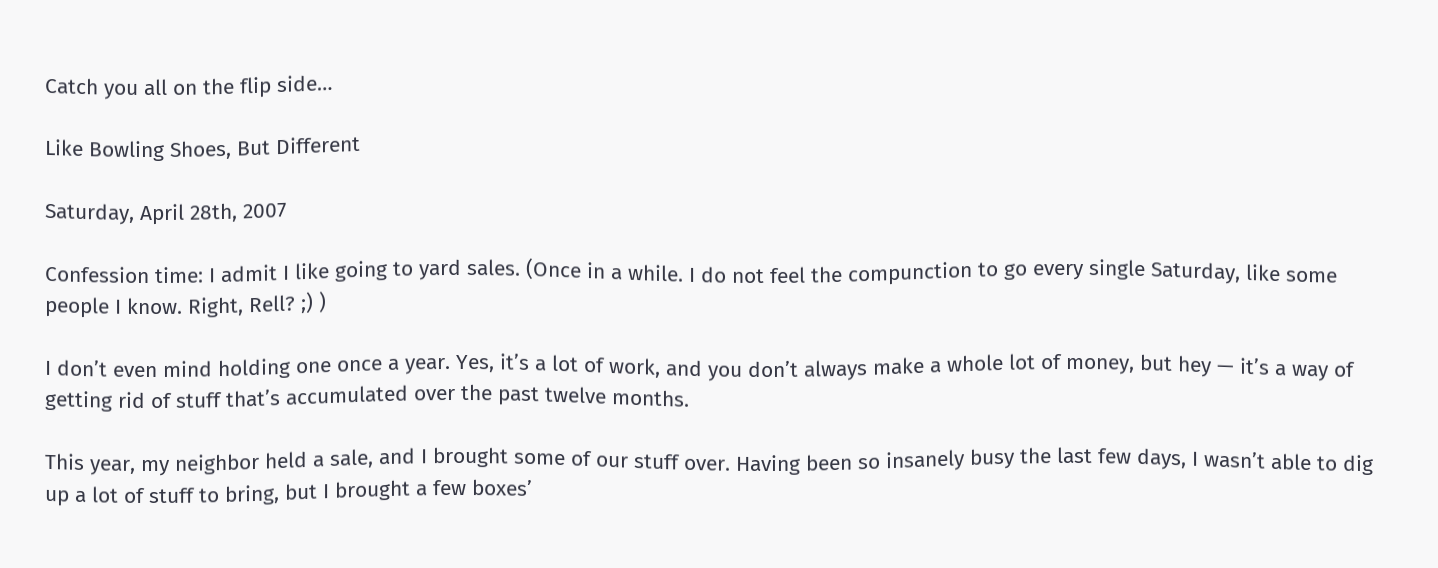Catch you all on the flip side…

Like Bowling Shoes, But Different

Saturday, April 28th, 2007

Confession time: I admit I like going to yard sales. (Once in a while. I do not feel the compunction to go every single Saturday, like some people I know. Right, Rell? ;) )

I don’t even mind holding one once a year. Yes, it’s a lot of work, and you don’t always make a whole lot of money, but hey — it’s a way of getting rid of stuff that’s accumulated over the past twelve months.

This year, my neighbor held a sale, and I brought some of our stuff over. Having been so insanely busy the last few days, I wasn’t able to dig up a lot of stuff to bring, but I brought a few boxes’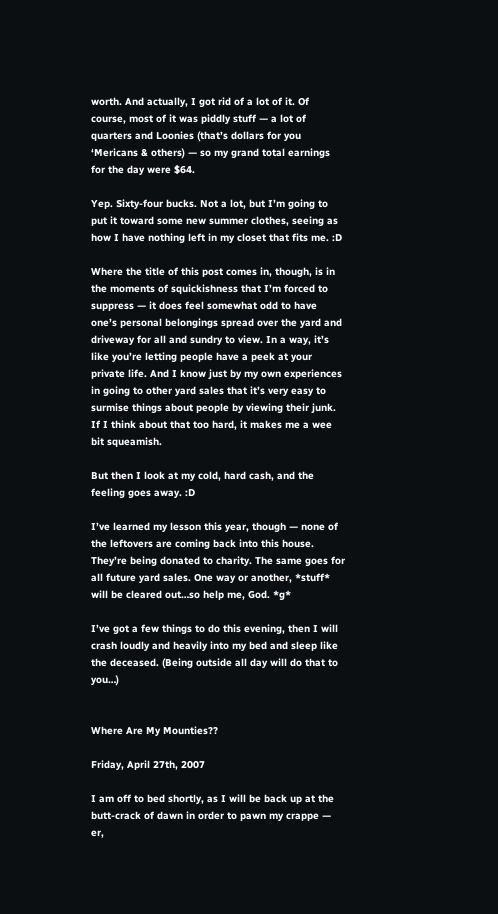worth. And actually, I got rid of a lot of it. Of course, most of it was piddly stuff — a lot of quarters and Loonies (that’s dollars for you ‘Mericans & others) — so my grand total earnings for the day were $64.

Yep. Sixty-four bucks. Not a lot, but I’m going to put it toward some new summer clothes, seeing as how I have nothing left in my closet that fits me. :D

Where the title of this post comes in, though, is in the moments of squickishness that I’m forced to suppress — it does feel somewhat odd to have one’s personal belongings spread over the yard and driveway for all and sundry to view. In a way, it’s like you’re letting people have a peek at your private life. And I know just by my own experiences in going to other yard sales that it’s very easy to surmise things about people by viewing their junk. If I think about that too hard, it makes me a wee bit squeamish.

But then I look at my cold, hard cash, and the feeling goes away. :D

I’ve learned my lesson this year, though — none of the leftovers are coming back into this house. They’re being donated to charity. The same goes for all future yard sales. One way or another, *stuff* will be cleared out…so help me, God. *g*

I’ve got a few things to do this evening, then I will crash loudly and heavily into my bed and sleep like the deceased. (Being outside all day will do that to you…)


Where Are My Mounties??

Friday, April 27th, 2007

I am off to bed shortly, as I will be back up at the butt-crack of dawn in order to pawn my crappe — er,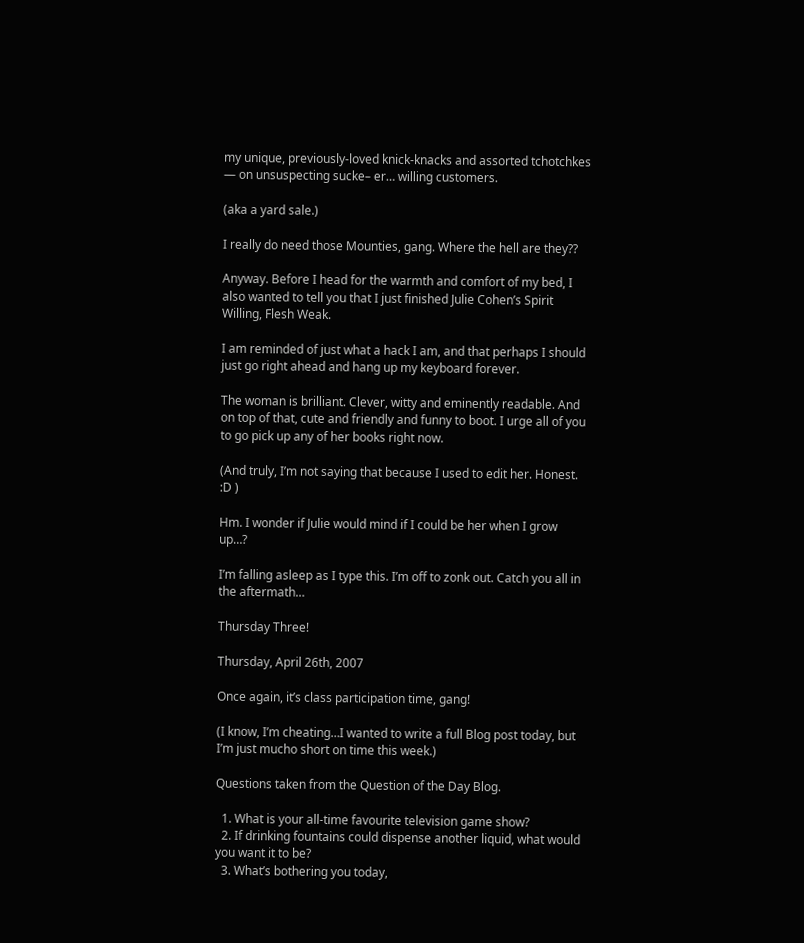my unique, previously-loved knick-knacks and assorted tchotchkes — on unsuspecting sucke– er… willing customers.

(aka a yard sale.)

I really do need those Mounties, gang. Where the hell are they??

Anyway. Before I head for the warmth and comfort of my bed, I also wanted to tell you that I just finished Julie Cohen’s Spirit Willing, Flesh Weak.

I am reminded of just what a hack I am, and that perhaps I should just go right ahead and hang up my keyboard forever.

The woman is brilliant. Clever, witty and eminently readable. And on top of that, cute and friendly and funny to boot. I urge all of you to go pick up any of her books right now.

(And truly, I’m not saying that because I used to edit her. Honest. :D )

Hm. I wonder if Julie would mind if I could be her when I grow up…?

I’m falling asleep as I type this. I’m off to zonk out. Catch you all in the aftermath…

Thursday Three!

Thursday, April 26th, 2007

Once again, it’s class participation time, gang!

(I know, I’m cheating…I wanted to write a full Blog post today, but I’m just mucho short on time this week.)

Questions taken from the Question of the Day Blog.

  1. What is your all-time favourite television game show?
  2. If drinking fountains could dispense another liquid, what would you want it to be?
  3. What’s bothering you today,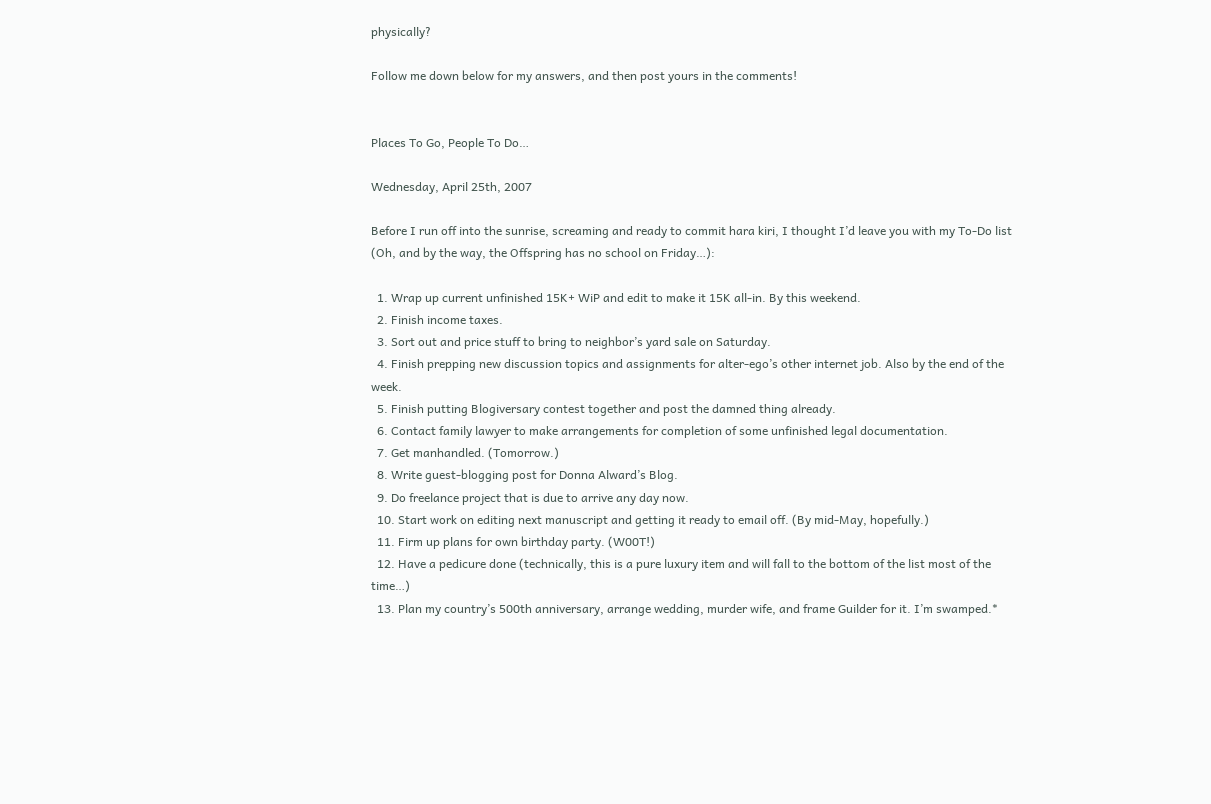physically?

Follow me down below for my answers, and then post yours in the comments!


Places To Go, People To Do…

Wednesday, April 25th, 2007

Before I run off into the sunrise, screaming and ready to commit hara kiri, I thought I’d leave you with my To-Do list (Oh, and by the way, the Offspring has no school on Friday…):

  1. Wrap up current unfinished 15K+ WiP and edit to make it 15K all-in. By this weekend.
  2. Finish income taxes.
  3. Sort out and price stuff to bring to neighbor’s yard sale on Saturday.
  4. Finish prepping new discussion topics and assignments for alter-ego’s other internet job. Also by the end of the week.
  5. Finish putting Blogiversary contest together and post the damned thing already.
  6. Contact family lawyer to make arrangements for completion of some unfinished legal documentation.
  7. Get manhandled. (Tomorrow.)
  8. Write guest-blogging post for Donna Alward’s Blog.
  9. Do freelance project that is due to arrive any day now.
  10. Start work on editing next manuscript and getting it ready to email off. (By mid-May, hopefully.)
  11. Firm up plans for own birthday party. (W00T!)
  12. Have a pedicure done (technically, this is a pure luxury item and will fall to the bottom of the list most of the time…)
  13. Plan my country’s 500th anniversary, arrange wedding, murder wife, and frame Guilder for it. I’m swamped.*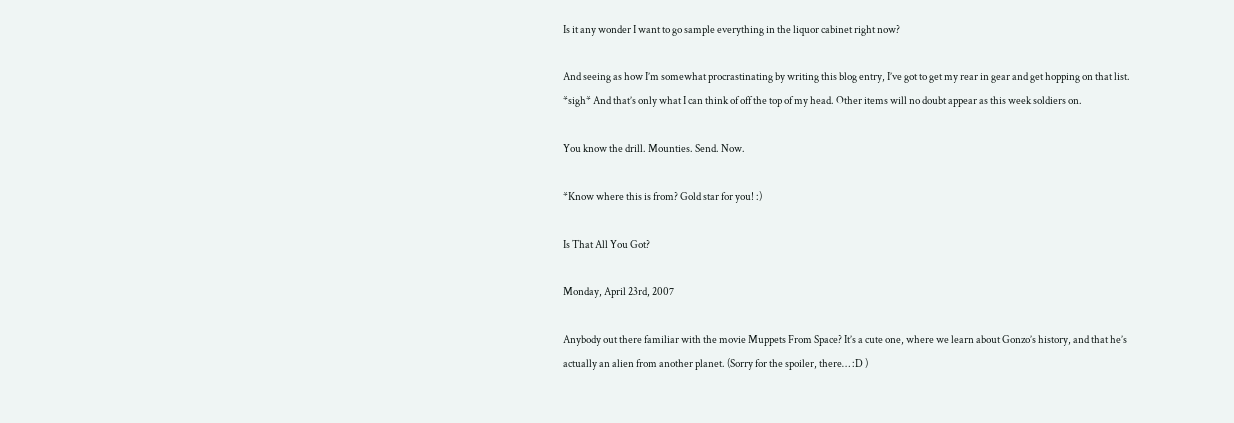Is it any wonder I want to go sample everything in the liquor cabinet right now?

And seeing as how I’m somewhat procrastinating by writing this blog entry, I’ve got to get my rear in gear and get hopping on that list. *sigh* And that’s only what I can think of off the top of my head. Other items will no doubt appear as this week soldiers on.

You know the drill. Mounties. Send. Now.

*Know where this is from? Gold star for you! :)

Is That All You Got?

Monday, April 23rd, 2007

Anybody out there familiar with the movie Muppets From Space? It’s a cute one, where we learn about Gonzo’s history, and that he’s actually an alien from another planet. (Sorry for the spoiler, there… :D )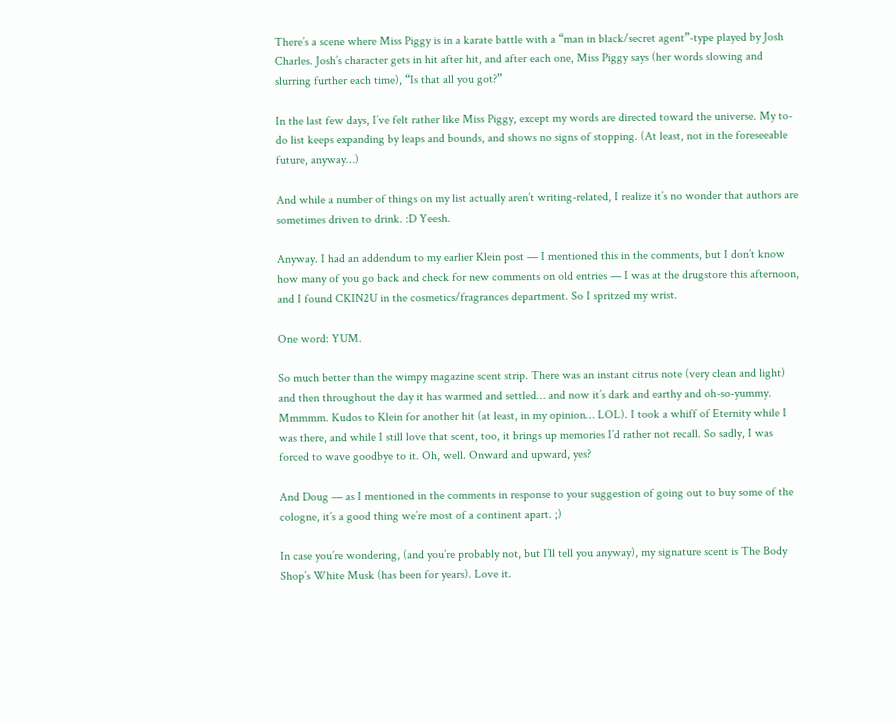There’s a scene where Miss Piggy is in a karate battle with a “man in black/secret agent”-type played by Josh Charles. Josh’s character gets in hit after hit, and after each one, Miss Piggy says (her words slowing and slurring further each time), “Is that all you got?”

In the last few days, I’ve felt rather like Miss Piggy, except my words are directed toward the universe. My to-do list keeps expanding by leaps and bounds, and shows no signs of stopping. (At least, not in the foreseeable future, anyway…)

And while a number of things on my list actually aren’t writing-related, I realize it’s no wonder that authors are sometimes driven to drink. :D Yeesh.

Anyway. I had an addendum to my earlier Klein post — I mentioned this in the comments, but I don’t know how many of you go back and check for new comments on old entries — I was at the drugstore this afternoon, and I found CKIN2U in the cosmetics/fragrances department. So I spritzed my wrist.

One word: YUM.

So much better than the wimpy magazine scent strip. There was an instant citrus note (very clean and light) and then throughout the day it has warmed and settled… and now it’s dark and earthy and oh-so-yummy. Mmmmm. Kudos to Klein for another hit (at least, in my opinion… LOL). I took a whiff of Eternity while I was there, and while I still love that scent, too, it brings up memories I’d rather not recall. So sadly, I was forced to wave goodbye to it. Oh, well. Onward and upward, yes?

And Doug — as I mentioned in the comments in response to your suggestion of going out to buy some of the cologne, it’s a good thing we’re most of a continent apart. ;)

In case you’re wondering, (and you’re probably not, but I’ll tell you anyway), my signature scent is The Body Shop’s White Musk (has been for years). Love it.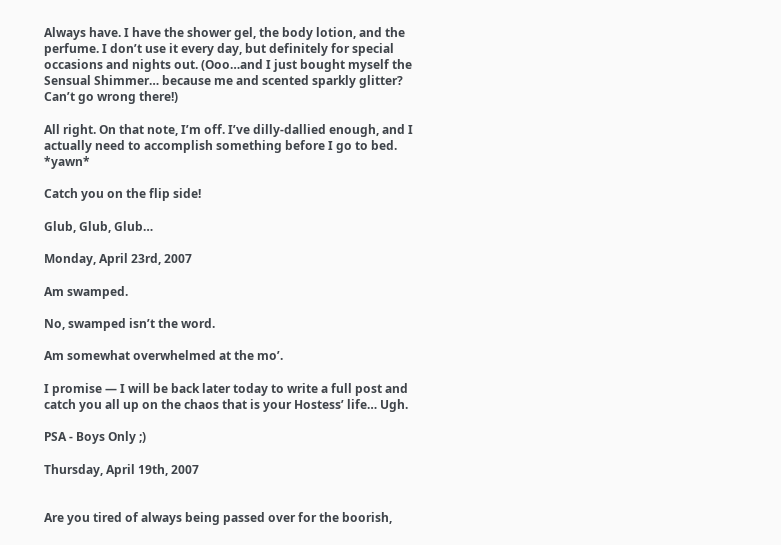Always have. I have the shower gel, the body lotion, and the perfume. I don’t use it every day, but definitely for special occasions and nights out. (Ooo…and I just bought myself the Sensual Shimmer… because me and scented sparkly glitter? Can’t go wrong there!)

All right. On that note, I’m off. I’ve dilly-dallied enough, and I actually need to accomplish something before I go to bed. *yawn*

Catch you on the flip side!

Glub, Glub, Glub…

Monday, April 23rd, 2007

Am swamped.

No, swamped isn’t the word.

Am somewhat overwhelmed at the mo’.

I promise — I will be back later today to write a full post and catch you all up on the chaos that is your Hostess’ life… Ugh.

PSA - Boys Only ;)

Thursday, April 19th, 2007


Are you tired of always being passed over for the boorish,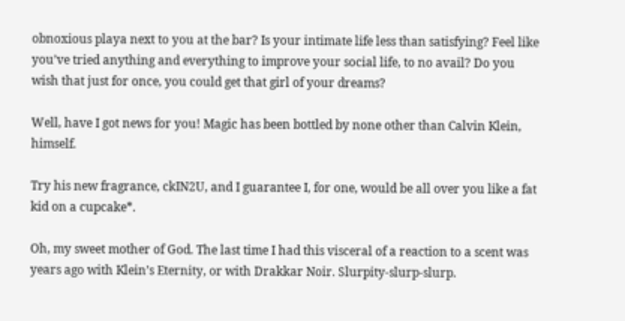obnoxious playa next to you at the bar? Is your intimate life less than satisfying? Feel like you’ve tried anything and everything to improve your social life, to no avail? Do you wish that just for once, you could get that girl of your dreams?

Well, have I got news for you! Magic has been bottled by none other than Calvin Klein, himself.

Try his new fragrance, ckIN2U, and I guarantee I, for one, would be all over you like a fat kid on a cupcake*.

Oh, my sweet mother of God. The last time I had this visceral of a reaction to a scent was years ago with Klein’s Eternity, or with Drakkar Noir. Slurpity-slurp-slurp.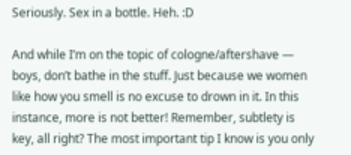Seriously. Sex in a bottle. Heh. :D

And while I’m on the topic of cologne/aftershave — boys, don’t bathe in the stuff. Just because we women like how you smell is no excuse to drown in it. In this instance, more is not better! Remember, subtlety is key, all right? The most important tip I know is you only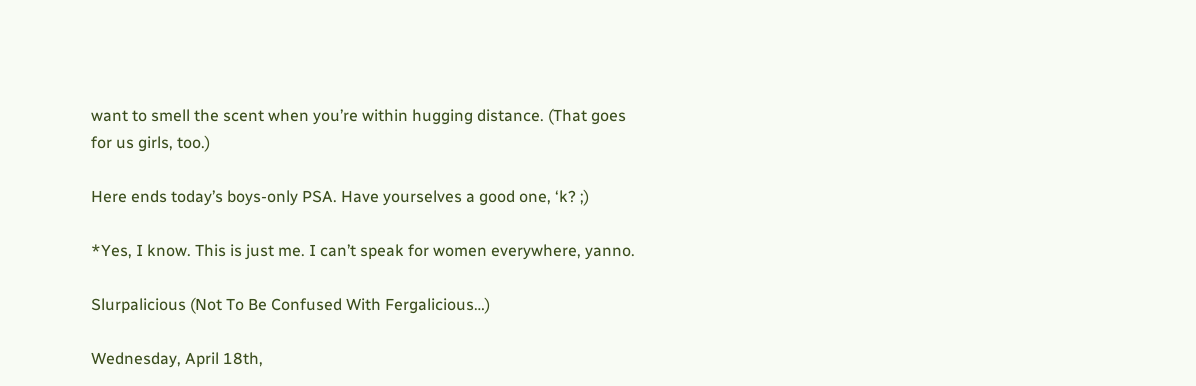want to smell the scent when you’re within hugging distance. (That goes for us girls, too.)

Here ends today’s boys-only PSA. Have yourselves a good one, ‘k? ;)

*Yes, I know. This is just me. I can’t speak for women everywhere, yanno.

Slurpalicious (Not To Be Confused With Fergalicious…)

Wednesday, April 18th,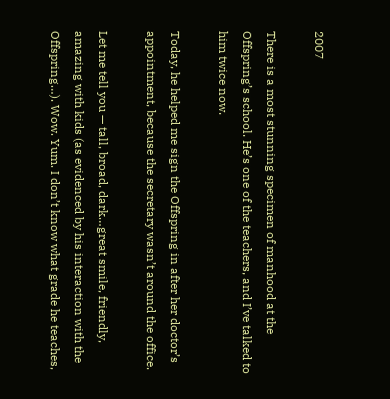2007

There is a most stunning specimen of manhood at the Offspring’s school. He’s one of the teachers, and I’ve talked to him twice now.

Today, he helped me sign the Offspring in after her doctor’s appointment, because the secretary wasn’t around the office.

Let me tell you — tall, broad, dark…great smile, friendly, amazing with kids (as evidenced by his interaction with the Offspring…). Wow. Yum. I don’t know what grade he teaches,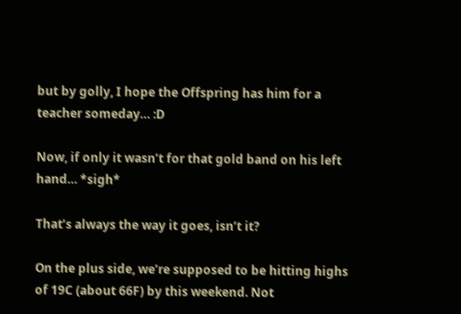but by golly, I hope the Offspring has him for a teacher someday… :D

Now, if only it wasn’t for that gold band on his left hand… *sigh*

That’s always the way it goes, isn’t it?

On the plus side, we’re supposed to be hitting highs of 19C (about 66F) by this weekend. Not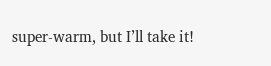super-warm, but I’ll take it!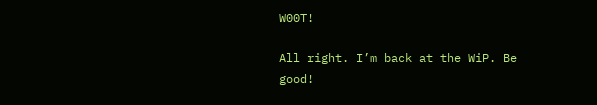W00T!

All right. I’m back at the WiP. Be good!